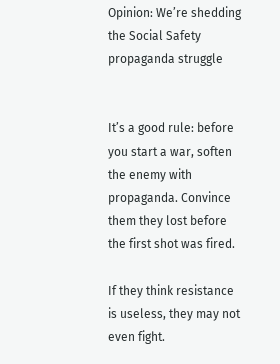Opinion: We’re shedding the Social Safety propaganda struggle


It’s a good rule: before you start a war, soften the enemy with propaganda. Convince them they lost before the first shot was fired.

If they think resistance is useless, they may not even fight.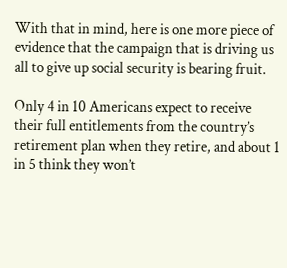With that in mind, here is one more piece of evidence that the campaign that is driving us all to give up social security is bearing fruit.

Only 4 in 10 Americans expect to receive their full entitlements from the country’s retirement plan when they retire, and about 1 in 5 think they won’t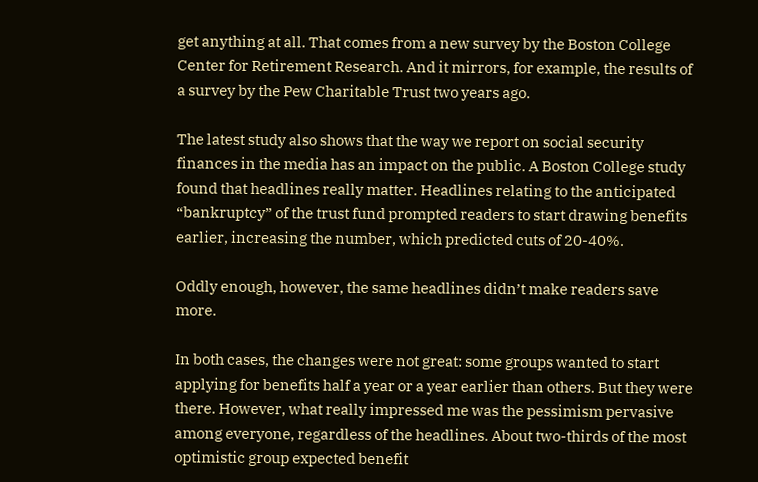get anything at all. That comes from a new survey by the Boston College Center for Retirement Research. And it mirrors, for example, the results of a survey by the Pew Charitable Trust two years ago.

The latest study also shows that the way we report on social security finances in the media has an impact on the public. A Boston College study found that headlines really matter. Headlines relating to the anticipated “bankruptcy” of the trust fund prompted readers to start drawing benefits earlier, increasing the number, which predicted cuts of 20-40%.

Oddly enough, however, the same headlines didn’t make readers save more.

In both cases, the changes were not great: some groups wanted to start applying for benefits half a year or a year earlier than others. But they were there. However, what really impressed me was the pessimism pervasive among everyone, regardless of the headlines. About two-thirds of the most optimistic group expected benefit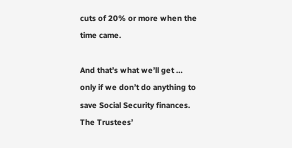cuts of 20% or more when the time came.

And that’s what we’ll get … only if we don’t do anything to save Social Security finances. The Trustees’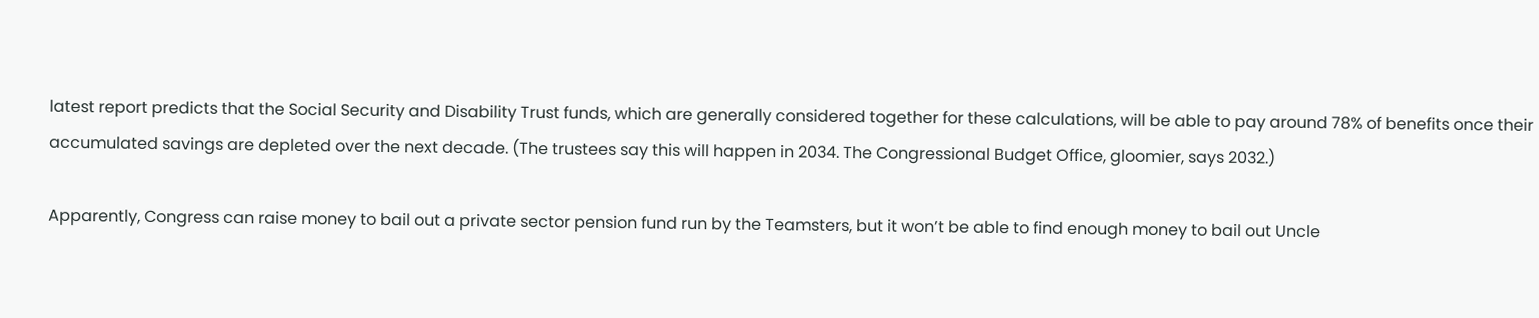latest report predicts that the Social Security and Disability Trust funds, which are generally considered together for these calculations, will be able to pay around 78% of benefits once their accumulated savings are depleted over the next decade. (The trustees say this will happen in 2034. The Congressional Budget Office, gloomier, says 2032.)

Apparently, Congress can raise money to bail out a private sector pension fund run by the Teamsters, but it won’t be able to find enough money to bail out Uncle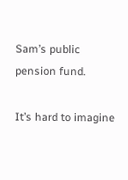Sam’s public pension fund.

It’s hard to imagine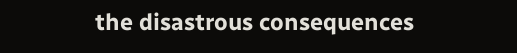the disastrous consequences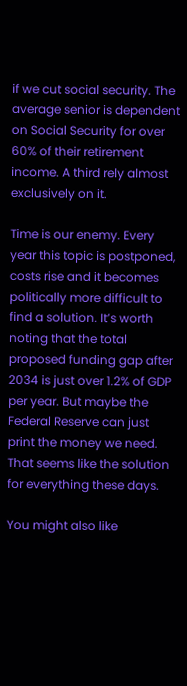if we cut social security. The average senior is dependent on Social Security for over 60% of their retirement income. A third rely almost exclusively on it.

Time is our enemy. Every year this topic is postponed, costs rise and it becomes politically more difficult to find a solution. It’s worth noting that the total proposed funding gap after 2034 is just over 1.2% of GDP per year. But maybe the Federal Reserve can just print the money we need. That seems like the solution for everything these days.

You might also like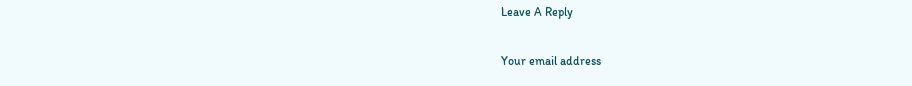Leave A Reply

Your email address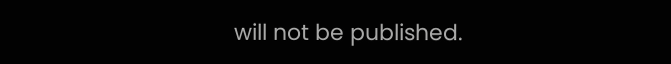will not be published.